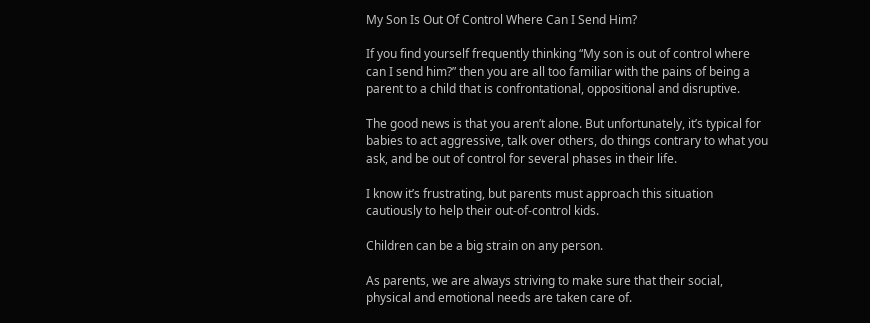My Son Is Out Of Control Where Can I Send Him?

If you find yourself frequently thinking “My son is out of control where can I send him?” then you are all too familiar with the pains of being a parent to a child that is confrontational, oppositional and disruptive.

The good news is that you aren’t alone. But unfortunately, it’s typical for babies to act aggressive, talk over others, do things contrary to what you ask, and be out of control for several phases in their life.

I know it’s frustrating, but parents must approach this situation cautiously to help their out-of-control kids.

Children can be a big strain on any person.

As parents, we are always striving to make sure that their social, physical and emotional needs are taken care of.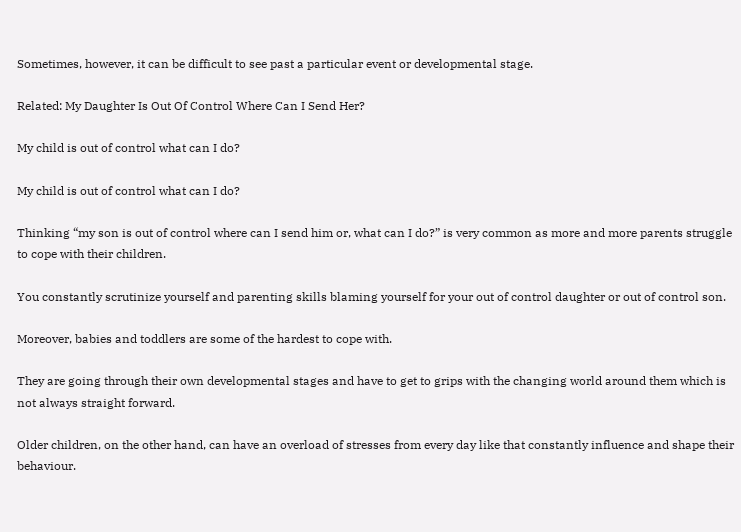Sometimes, however, it can be difficult to see past a particular event or developmental stage.

Related: My Daughter Is Out Of Control Where Can I Send Her?

My child is out of control what can I do?

My child is out of control what can I do?

Thinking “my son is out of control where can I send him or, what can I do?” is very common as more and more parents struggle to cope with their children.

You constantly scrutinize yourself and parenting skills blaming yourself for your out of control daughter or out of control son.

Moreover, babies and toddlers are some of the hardest to cope with.

They are going through their own developmental stages and have to get to grips with the changing world around them which is not always straight forward.

Older children, on the other hand, can have an overload of stresses from every day like that constantly influence and shape their behaviour.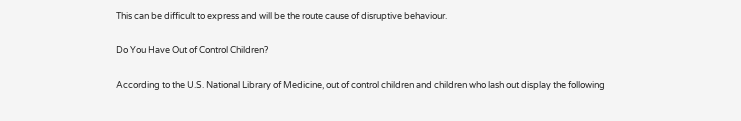This can be difficult to express and will be the route cause of disruptive behaviour.

Do You Have Out of Control Children?

According to the U.S. National Library of Medicine, out of control children and children who lash out display the following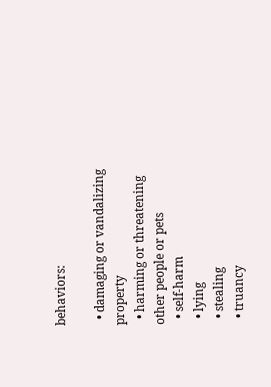behaviors:

  • damaging or vandalizing property
  • harming or threatening other people or pets
  • self-harm
  • lying
  • stealing
  • truancy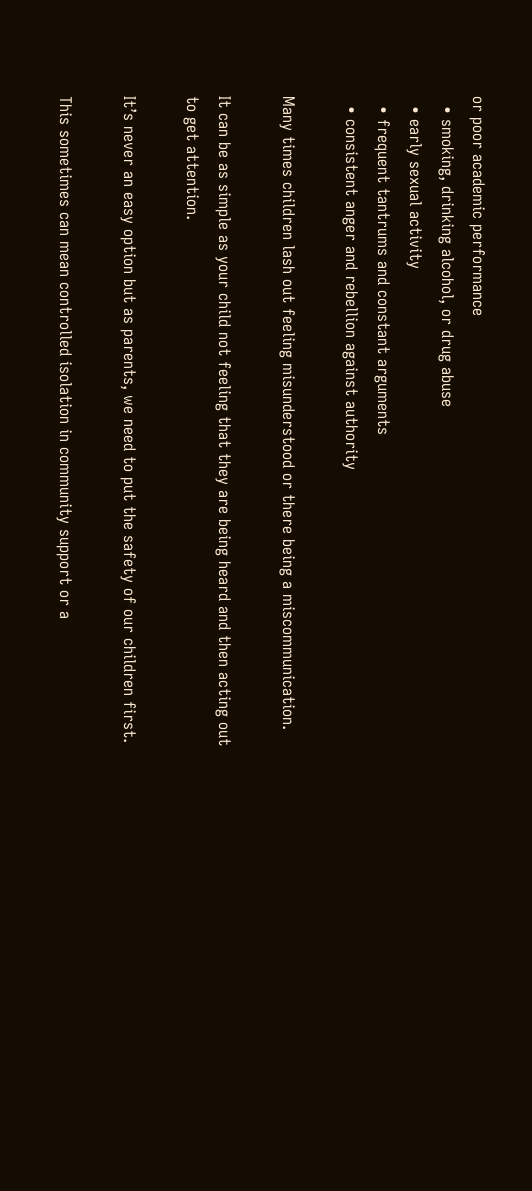or poor academic performance
  • smoking, drinking alcohol, or drug abuse
  • early sexual activity
  • frequent tantrums and constant arguments
  • consistent anger and rebellion against authority

Many times children lash out feeling misunderstood or there being a miscommunication.

It can be as simple as your child not feeling that they are being heard and then acting out to get attention.

It’s never an easy option but as parents, we need to put the safety of our children first.

This sometimes can mean controlled isolation in community support or a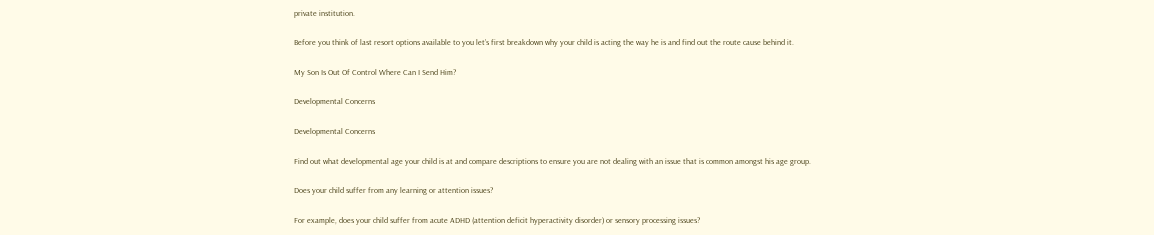private institution.

Before you think of last resort options available to you let’s first breakdown why your child is acting the way he is and find out the route cause behind it.

My Son Is Out Of Control Where Can I Send Him?

Developmental Concerns

Developmental Concerns

Find out what developmental age your child is at and compare descriptions to ensure you are not dealing with an issue that is common amongst his age group.

Does your child suffer from any learning or attention issues?

For example, does your child suffer from acute ADHD (attention deficit hyperactivity disorder) or sensory processing issues?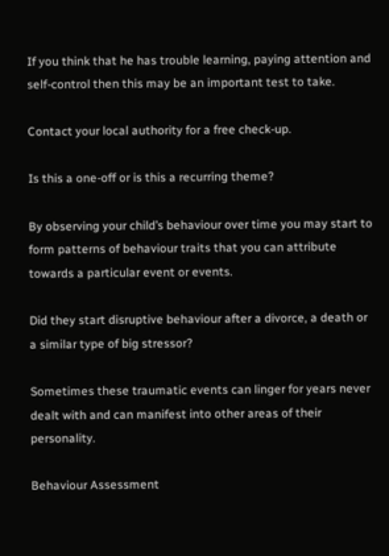If you think that he has trouble learning, paying attention and self-control then this may be an important test to take.

Contact your local authority for a free check-up.

Is this a one-off or is this a recurring theme?

By observing your child’s behaviour over time you may start to form patterns of behaviour traits that you can attribute towards a particular event or events.

Did they start disruptive behaviour after a divorce, a death or a similar type of big stressor?

Sometimes these traumatic events can linger for years never dealt with and can manifest into other areas of their personality.

Behaviour Assessment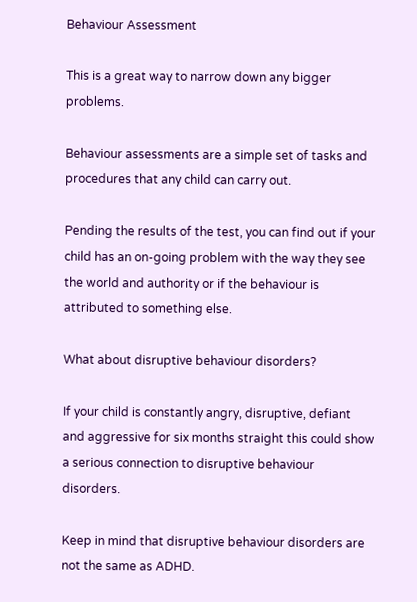Behaviour Assessment

This is a great way to narrow down any bigger problems.

Behaviour assessments are a simple set of tasks and procedures that any child can carry out.

Pending the results of the test, you can find out if your child has an on-going problem with the way they see the world and authority or if the behaviour is attributed to something else.

What about disruptive behaviour disorders?

If your child is constantly angry, disruptive, defiant and aggressive for six months straight this could show a serious connection to disruptive behaviour disorders.

Keep in mind that disruptive behaviour disorders are not the same as ADHD.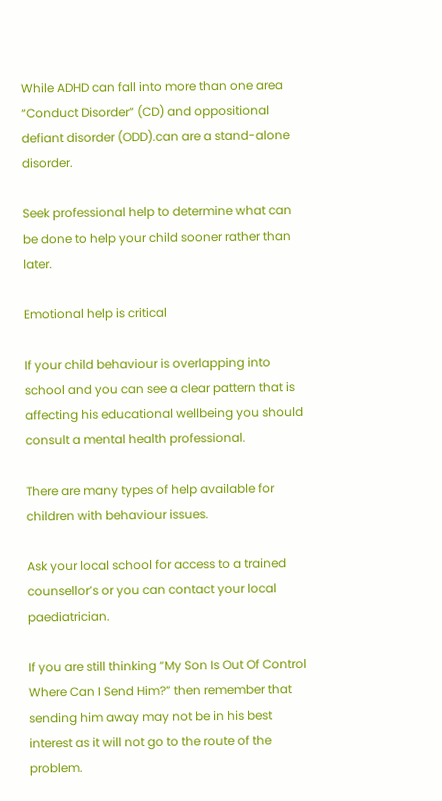While ADHD can fall into more than one area “Conduct Disorder” (CD) and oppositional defiant disorder (ODD).can are a stand-alone disorder.

Seek professional help to determine what can be done to help your child sooner rather than later.

Emotional help is critical

If your child behaviour is overlapping into school and you can see a clear pattern that is affecting his educational wellbeing you should consult a mental health professional.

There are many types of help available for children with behaviour issues.

Ask your local school for access to a trained counsellor’s or you can contact your local paediatrician.

If you are still thinking “My Son Is Out Of Control Where Can I Send Him?” then remember that sending him away may not be in his best interest as it will not go to the route of the problem.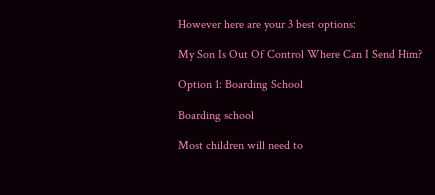However here are your 3 best options:

My Son Is Out Of Control Where Can I Send Him?

Option 1: Boarding School

Boarding school

Most children will need to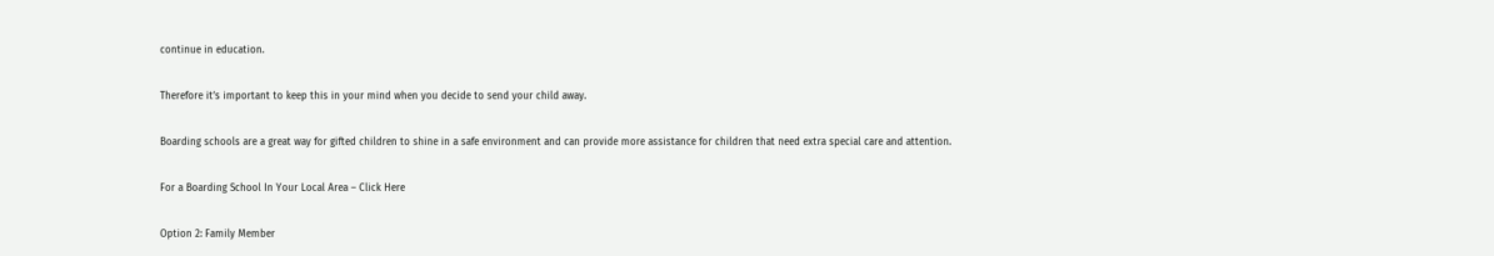continue in education.

Therefore it’s important to keep this in your mind when you decide to send your child away.

Boarding schools are a great way for gifted children to shine in a safe environment and can provide more assistance for children that need extra special care and attention.

For a Boarding School In Your Local Area – Click Here

Option 2: Family Member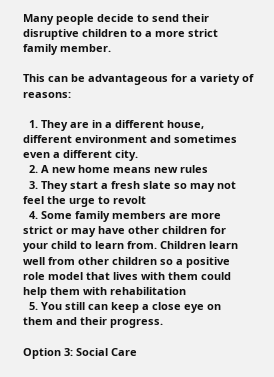Many people decide to send their disruptive children to a more strict family member.

This can be advantageous for a variety of reasons:

  1. They are in a different house, different environment and sometimes even a different city.
  2. A new home means new rules
  3. They start a fresh slate so may not feel the urge to revolt
  4. Some family members are more strict or may have other children for your child to learn from. Children learn well from other children so a positive role model that lives with them could help them with rehabilitation
  5. You still can keep a close eye on them and their progress.

Option 3: Social Care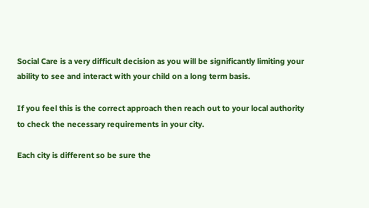Social Care is a very difficult decision as you will be significantly limiting your ability to see and interact with your child on a long term basis.

If you feel this is the correct approach then reach out to your local authority to check the necessary requirements in your city.

Each city is different so be sure the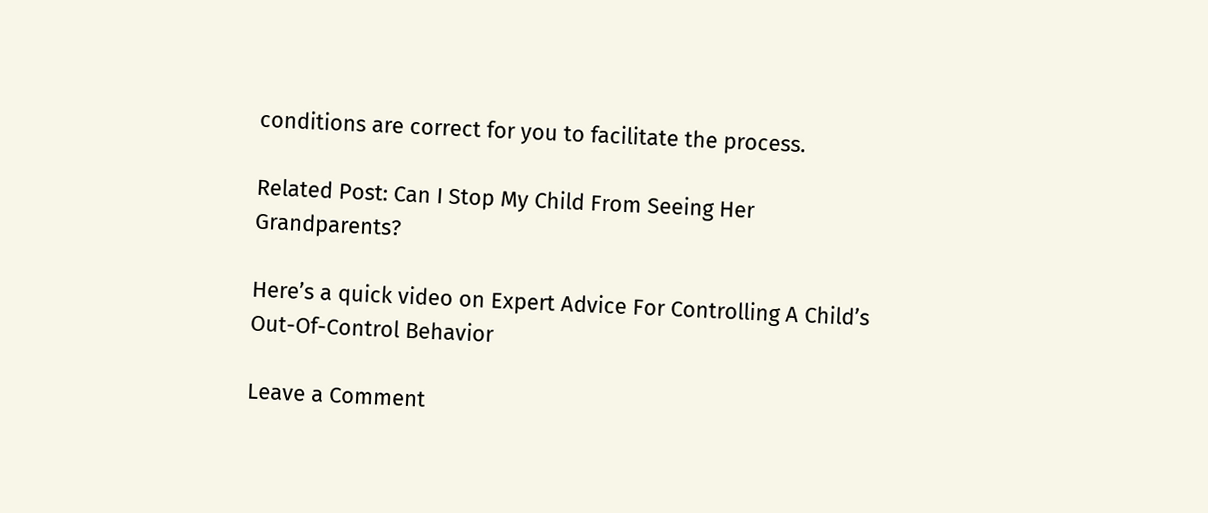conditions are correct for you to facilitate the process.

Related Post: Can I Stop My Child From Seeing Her Grandparents?

Here’s a quick video on Expert Advice For Controlling A Child’s Out-Of-Control Behavior

Leave a Comment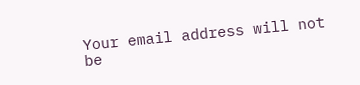Your email address will not be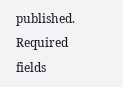published. Required fields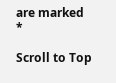are marked *

Scroll to Top